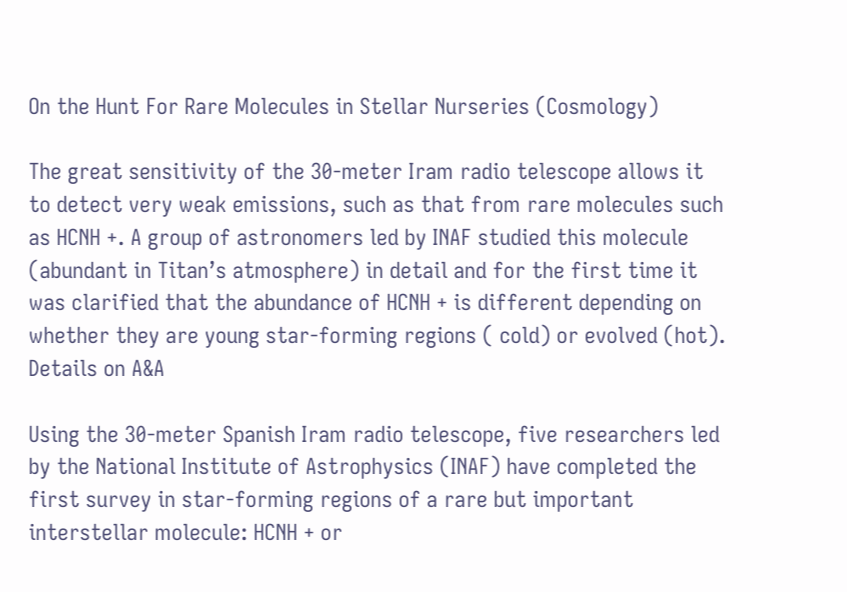On the Hunt For Rare Molecules in Stellar Nurseries (Cosmology)

The great sensitivity of the 30-meter Iram radio telescope allows it to detect very weak emissions, such as that from rare molecules such as HCNH +. A group of astronomers led by INAF studied this molecule (abundant in Titan’s atmosphere) in detail and for the first time it was clarified that the abundance of HCNH + is different depending on whether they are young star-forming regions ( cold) or evolved (hot). Details on A&A

Using the 30-meter Spanish Iram radio telescope, five researchers led by the National Institute of Astrophysics (INAF) have completed the first survey in star-forming regions of a rare but important interstellar molecule: HCNH + or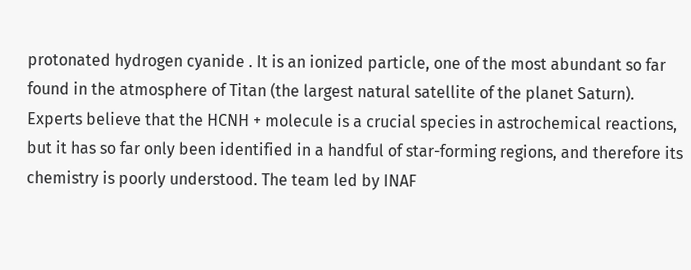protonated hydrogen cyanide . It is an ionized particle, one of the most abundant so far found in the atmosphere of Titan (the largest natural satellite of the planet Saturn). Experts believe that the HCNH + molecule is a crucial species in astrochemical reactions, but it has so far only been identified in a handful of star-forming regions, and therefore its chemistry is poorly understood. The team led by INAF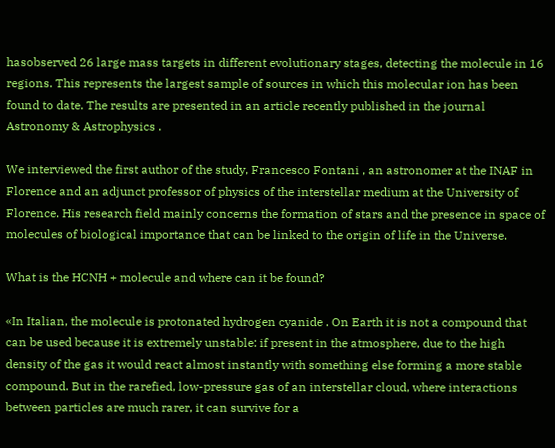hasobserved 26 large mass targets in different evolutionary stages, detecting the molecule in 16 regions. This represents the largest sample of sources in which this molecular ion has been found to date. The results are presented in an article recently published in the journal Astronomy & Astrophysics .

We interviewed the first author of the study, Francesco Fontani , an astronomer at the INAF in Florence and an adjunct professor of physics of the interstellar medium at the University of Florence. His research field mainly concerns the formation of stars and the presence in space of molecules of biological importance that can be linked to the origin of life in the Universe.

What is the HCNH + molecule and where can it be found?

«In Italian, the molecule is protonated hydrogen cyanide . On Earth it is not a compound that can be used because it is extremely unstable: if present in the atmosphere, due to the high density of the gas it would react almost instantly with something else forming a more stable compound. But in the rarefied, low-pressure gas of an interstellar cloud, where interactions between particles are much rarer, it can survive for a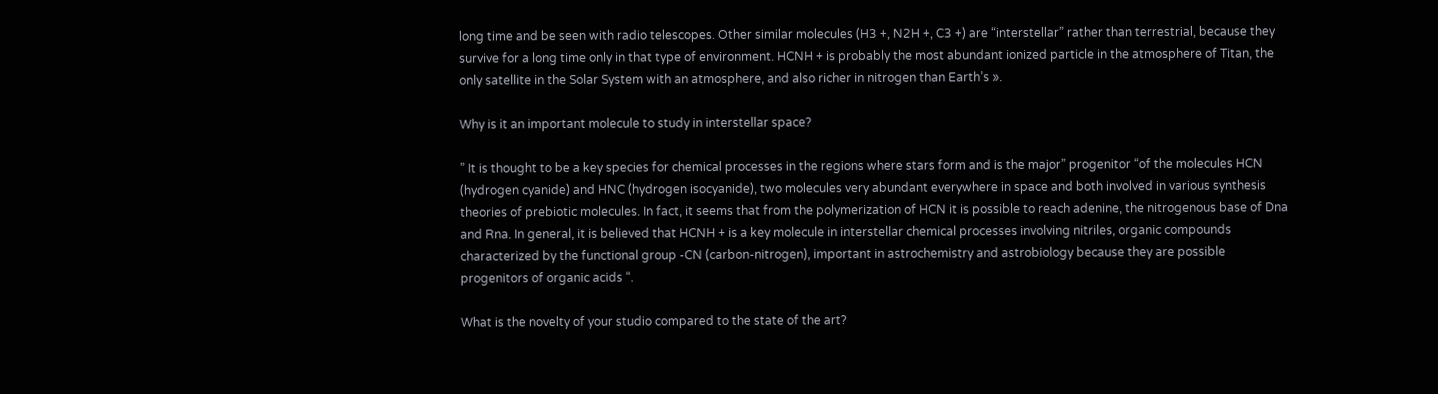long time and be seen with radio telescopes. Other similar molecules (H3 +, N2H +, C3 +) are “interstellar” rather than terrestrial, because they survive for a long time only in that type of environment. HCNH + is probably the most abundant ionized particle in the atmosphere of Titan, the only satellite in the Solar System with an atmosphere, and also richer in nitrogen than Earth’s ».

Why is it an important molecule to study in interstellar space?

” It is thought to be a key species for chemical processes in the regions where stars form and is the major” progenitor “of the molecules HCN (hydrogen cyanide) and HNC (hydrogen isocyanide), two molecules very abundant everywhere in space and both involved in various synthesis theories of prebiotic molecules. In fact, it seems that from the polymerization of HCN it is possible to reach adenine, the nitrogenous base of Dna and Rna. In general, it is believed that HCNH + is a key molecule in interstellar chemical processes involving nitriles, organic compounds characterized by the functional group -CN (carbon-nitrogen), important in astrochemistry and astrobiology because they are possible progenitors of organic acids “.

What is the novelty of your studio compared to the state of the art?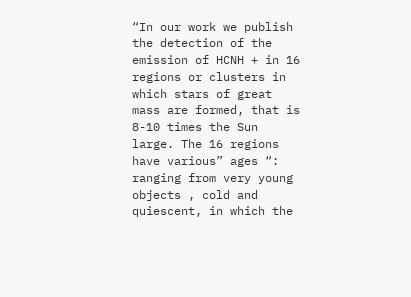“In our work we publish the detection of the emission of HCNH + in 16 regions or clusters in which stars of great mass are formed, that is 8-10 times the Sun large. The 16 regions have various” ages “: ranging from very young objects , cold and quiescent, in which the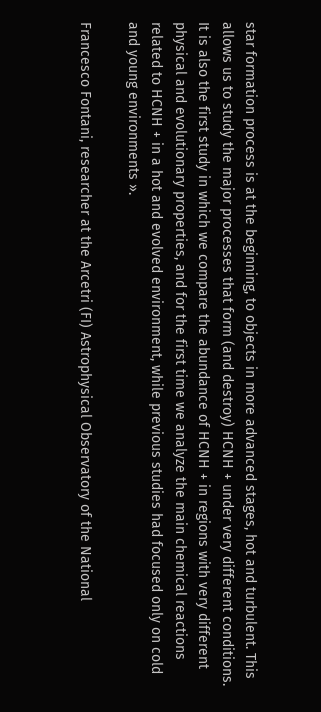star formation process is at the beginning, to objects in more advanced stages, hot and turbulent. This allows us to study the major processes that form (and destroy) HCNH + under very different conditions. It is also the first study in which we compare the abundance of HCNH + in regions with very different physical and evolutionary properties, and for the first time we analyze the main chemical reactions related to HCNH + in a hot and evolved environment, while previous studies had focused only on cold and young environments ».

Francesco Fontani, researcher at the Arcetri (FI) Astrophysical Observatory of the National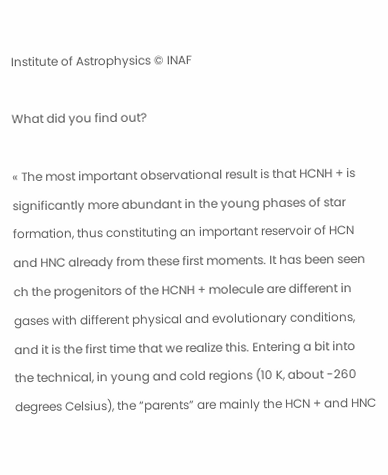Institute of Astrophysics © INAF

What did you find out?

« The most important observational result is that HCNH + is significantly more abundant in the young phases of star formation, thus constituting an important reservoir of HCN and HNC already from these first moments. It has been seen ch the progenitors of the HCNH + molecule are different in gases with different physical and evolutionary conditions, and it is the first time that we realize this. Entering a bit into the technical, in young and cold regions (10 K, about -260 degrees Celsius), the “parents” are mainly the HCN + and HNC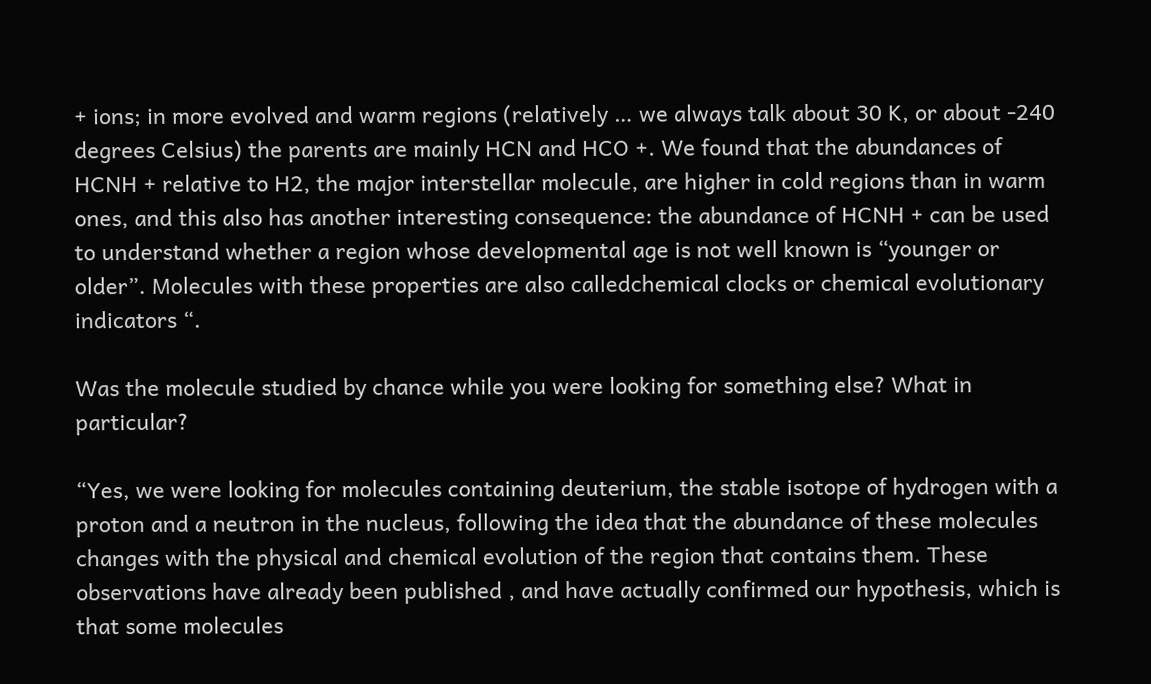+ ions; in more evolved and warm regions (relatively … we always talk about 30 K, or about -240 degrees Celsius) the parents are mainly HCN and HCO +. We found that the abundances of HCNH + relative to H2, the major interstellar molecule, are higher in cold regions than in warm ones, and this also has another interesting consequence: the abundance of HCNH + can be used to understand whether a region whose developmental age is not well known is “younger or older”. Molecules with these properties are also calledchemical clocks or chemical evolutionary indicators “.

Was the molecule studied by chance while you were looking for something else? What in particular?

“Yes, we were looking for molecules containing deuterium, the stable isotope of hydrogen with a proton and a neutron in the nucleus, following the idea that the abundance of these molecules changes with the physical and chemical evolution of the region that contains them. These observations have already been published , and have actually confirmed our hypothesis, which is that some molecules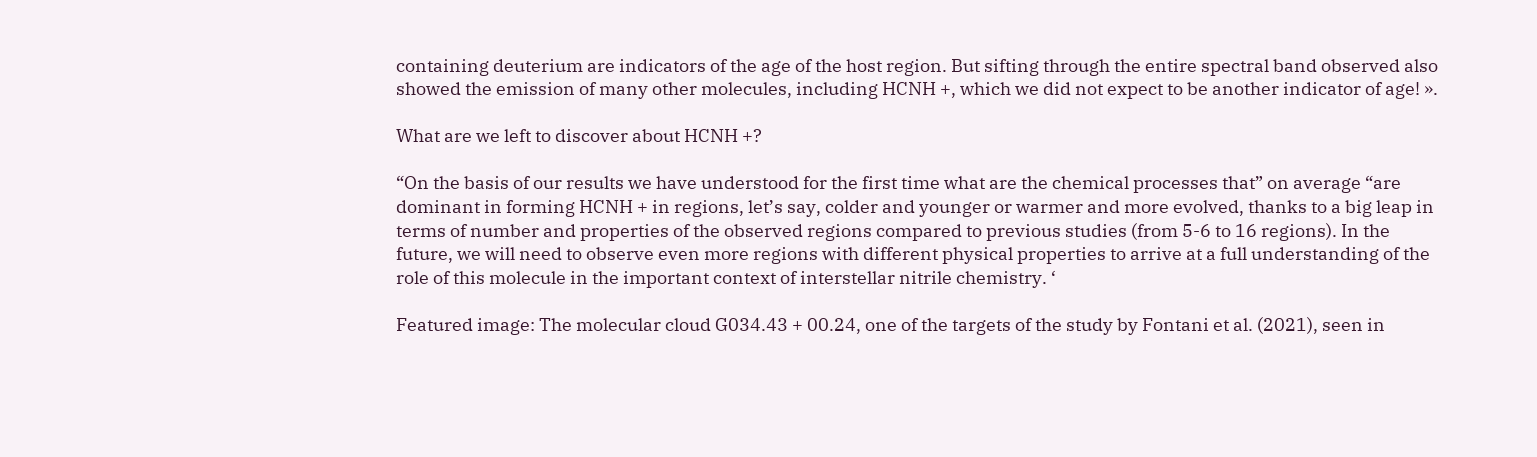containing deuterium are indicators of the age of the host region. But sifting through the entire spectral band observed also showed the emission of many other molecules, including HCNH +, which we did not expect to be another indicator of age! ».

What are we left to discover about HCNH +?

“On the basis of our results we have understood for the first time what are the chemical processes that” on average “are dominant in forming HCNH + in regions, let’s say, colder and younger or warmer and more evolved, thanks to a big leap in terms of number and properties of the observed regions compared to previous studies (from 5-6 to 16 regions). In the future, we will need to observe even more regions with different physical properties to arrive at a full understanding of the role of this molecule in the important context of interstellar nitrile chemistry. ‘

Featured image: The molecular cloud G034.43 + 00.24, one of the targets of the study by Fontani et al. (2021), seen in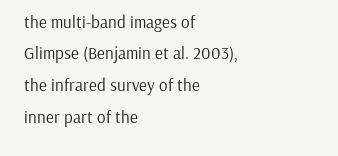the multi-band images of Glimpse (Benjamin et al. 2003), the infrared survey of the inner part of the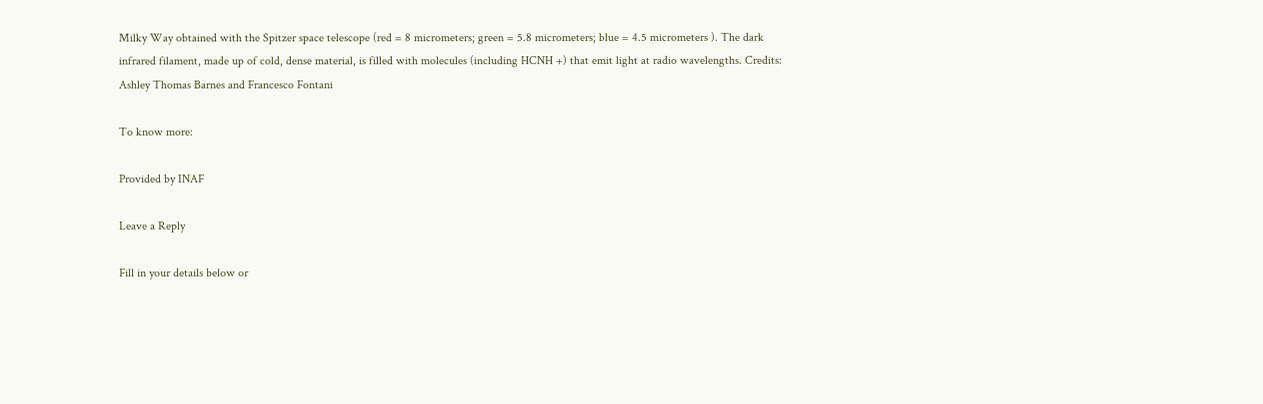Milky Way obtained with the Spitzer space telescope (red = 8 micrometers; green = 5.8 micrometers; blue = 4.5 micrometers ). The dark infrared filament, made up of cold, dense material, is filled with molecules (including HCNH +) that emit light at radio wavelengths. Credits: Ashley Thomas Barnes and Francesco Fontani

To know more:

Provided by INAF

Leave a Reply

Fill in your details below or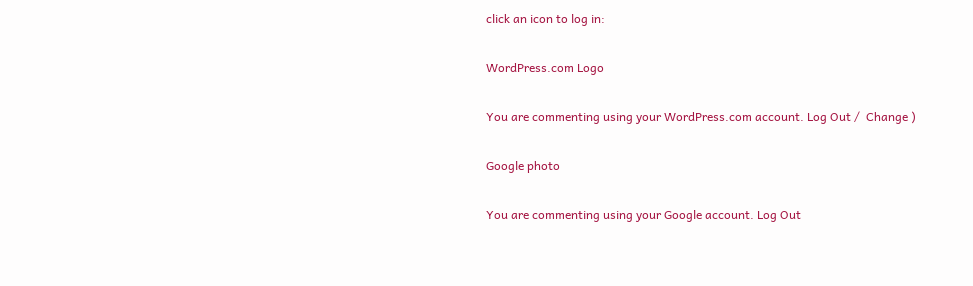click an icon to log in:

WordPress.com Logo

You are commenting using your WordPress.com account. Log Out /  Change )

Google photo

You are commenting using your Google account. Log Out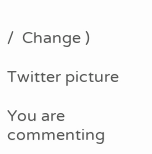/  Change )

Twitter picture

You are commenting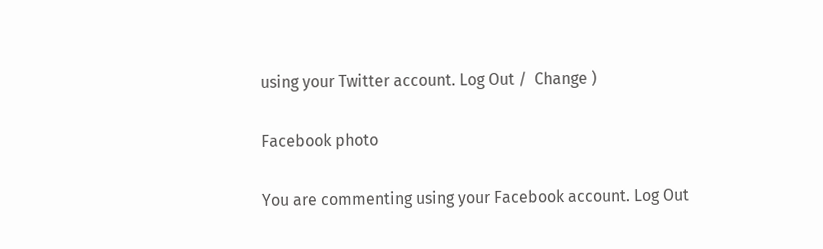using your Twitter account. Log Out /  Change )

Facebook photo

You are commenting using your Facebook account. Log Out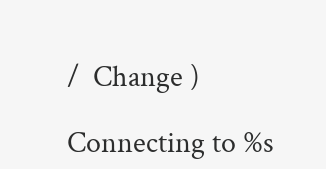/  Change )

Connecting to %s